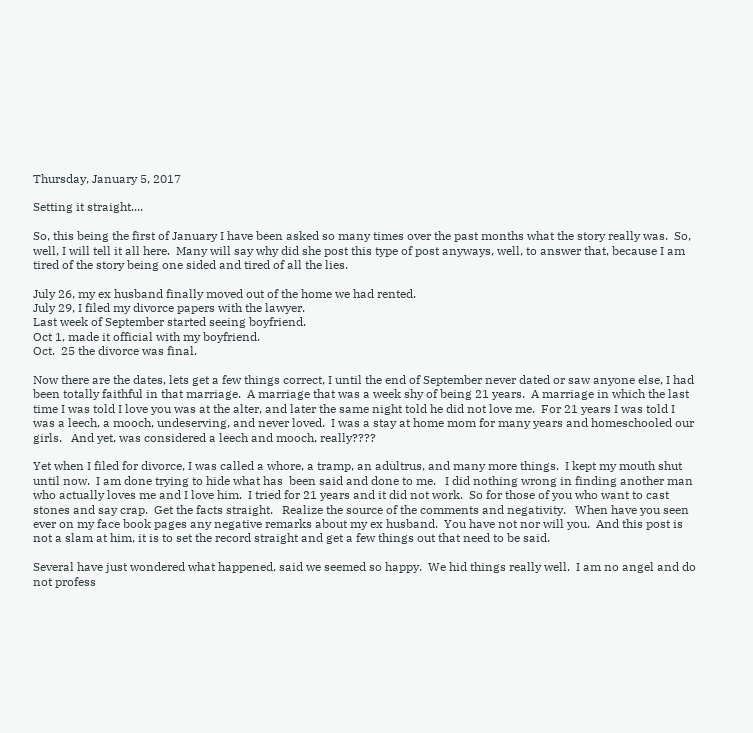Thursday, January 5, 2017

Setting it straight....

So, this being the first of January I have been asked so many times over the past months what the story really was.  So, well, I will tell it all here.  Many will say why did she post this type of post anyways, well, to answer that, because I am tired of the story being one sided and tired of all the lies.

July 26, my ex husband finally moved out of the home we had rented.
July 29, I filed my divorce papers with the lawyer.
Last week of September started seeing boyfriend.
Oct 1, made it official with my boyfriend.
Oct.  25 the divorce was final.

Now there are the dates, lets get a few things correct, I until the end of September never dated or saw anyone else, I had been totally faithful in that marriage.  A marriage that was a week shy of being 21 years.  A marriage in which the last time I was told I love you was at the alter, and later the same night told he did not love me.  For 21 years I was told I was a leech, a mooch, undeserving, and never loved.  I was a stay at home mom for many years and homeschooled our girls.   And yet, was considered a leech and mooch, really????

Yet when I filed for divorce, I was called a whore, a tramp, an adultrus, and many more things.  I kept my mouth shut until now.  I am done trying to hide what has  been said and done to me.   I did nothing wrong in finding another man who actually loves me and I love him.  I tried for 21 years and it did not work.  So for those of you who want to cast stones and say crap.  Get the facts straight.   Realize the source of the comments and negativity.   When have you seen ever on my face book pages any negative remarks about my ex husband.  You have not nor will you.  And this post is not a slam at him, it is to set the record straight and get a few things out that need to be said.

Several have just wondered what happened, said we seemed so happy.  We hid things really well.  I am no angel and do not profess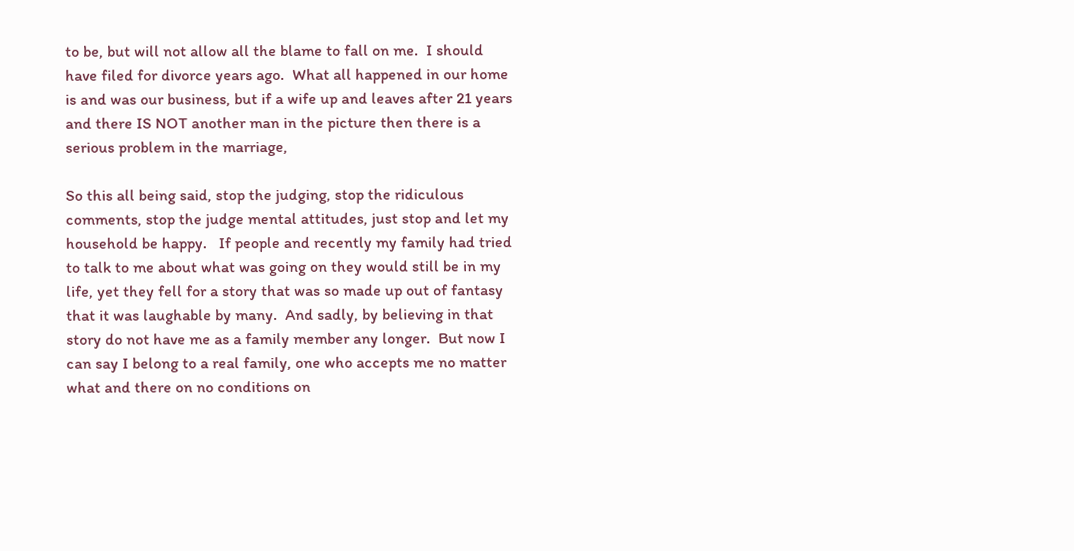to be, but will not allow all the blame to fall on me.  I should have filed for divorce years ago.  What all happened in our home is and was our business, but if a wife up and leaves after 21 years and there IS NOT another man in the picture then there is a serious problem in the marriage,

So this all being said, stop the judging, stop the ridiculous comments, stop the judge mental attitudes, just stop and let my household be happy.   If people and recently my family had tried to talk to me about what was going on they would still be in my life, yet they fell for a story that was so made up out of fantasy that it was laughable by many.  And sadly, by believing in that story do not have me as a family member any longer.  But now I can say I belong to a real family, one who accepts me no matter what and there on no conditions on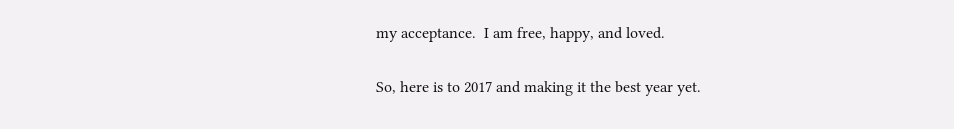my acceptance.  I am free, happy, and loved.

So, here is to 2017 and making it the best year yet.